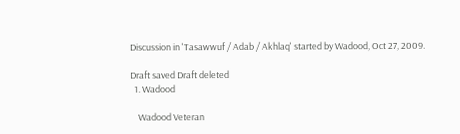Discussion in 'Tasawwuf / Adab / Akhlaq' started by Wadood, Oct 27, 2009.

Draft saved Draft deleted
  1. Wadood

    Wadood Veteran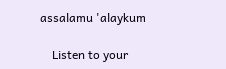assalamu 'alaykum

    Listen to your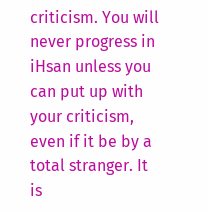criticism. You will never progress in iHsan unless you can put up with your criticism, even if it be by a total stranger. It is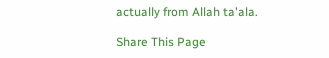actually from Allah ta'ala.

Share This Page